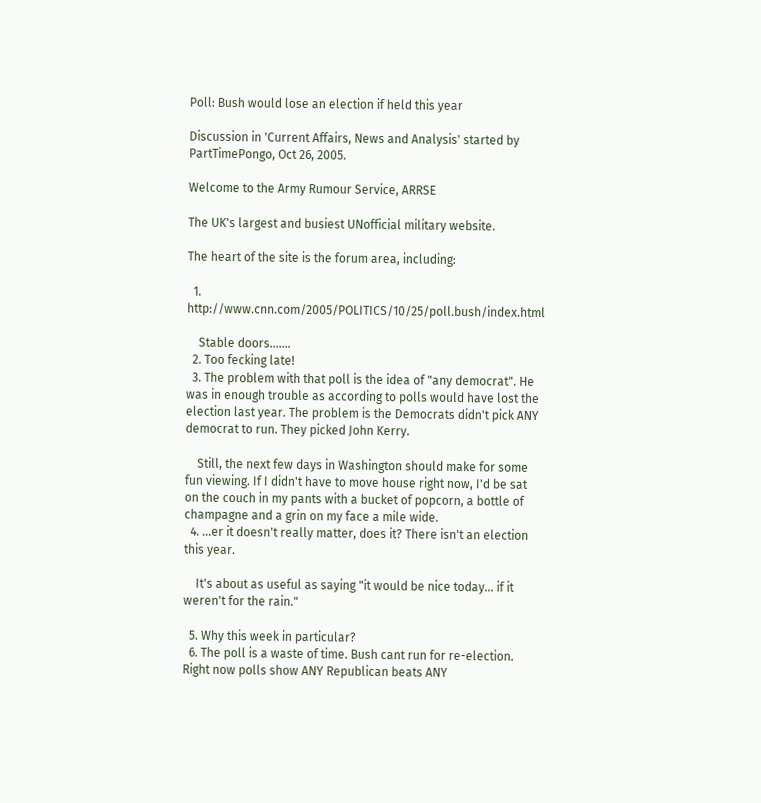Poll: Bush would lose an election if held this year

Discussion in 'Current Affairs, News and Analysis' started by PartTimePongo, Oct 26, 2005.

Welcome to the Army Rumour Service, ARRSE

The UK's largest and busiest UNofficial military website.

The heart of the site is the forum area, including:

  1. http://www.cnn.com/2005/POLITICS/10/25/poll.bush/index.html

    Stable doors.......
  2. Too fecking late!
  3. The problem with that poll is the idea of "any democrat". He was in enough trouble as according to polls would have lost the election last year. The problem is the Democrats didn't pick ANY democrat to run. They picked John Kerry.

    Still, the next few days in Washington should make for some fun viewing. If I didn't have to move house right now, I'd be sat on the couch in my pants with a bucket of popcorn, a bottle of champagne and a grin on my face a mile wide.
  4. ...er it doesn't really matter, does it? There isn't an election this year.

    It's about as useful as saying "it would be nice today... if it weren't for the rain."

  5. Why this week in particular?
  6. The poll is a waste of time. Bush cant run for re-election. Right now polls show ANY Republican beats ANY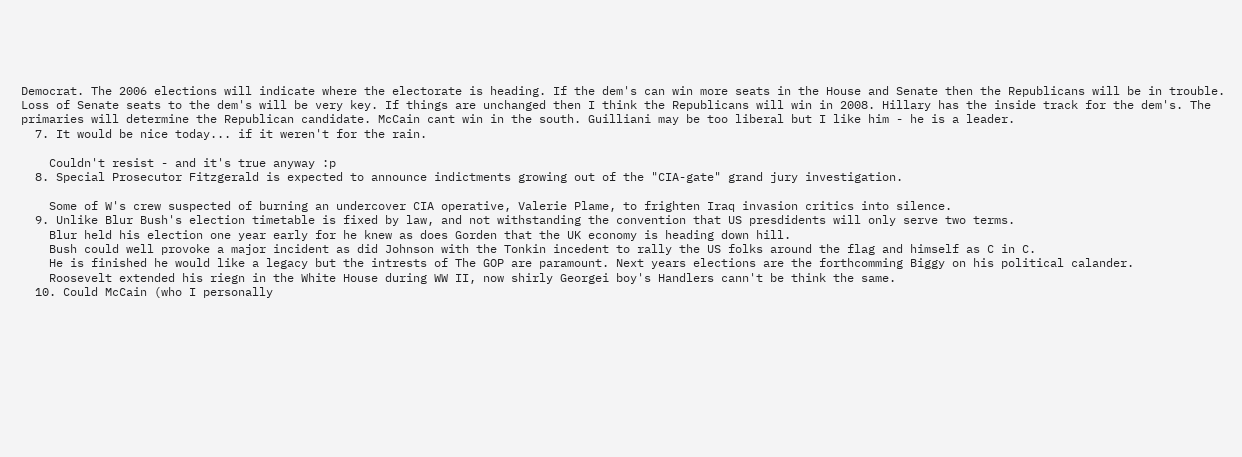Democrat. The 2006 elections will indicate where the electorate is heading. If the dem's can win more seats in the House and Senate then the Republicans will be in trouble. Loss of Senate seats to the dem's will be very key. If things are unchanged then I think the Republicans will win in 2008. Hillary has the inside track for the dem's. The primaries will determine the Republican candidate. McCain cant win in the south. Guilliani may be too liberal but I like him - he is a leader.
  7. It would be nice today... if it weren't for the rain.

    Couldn't resist - and it's true anyway :p
  8. Special Prosecutor Fitzgerald is expected to announce indictments growing out of the "CIA-gate" grand jury investigation.

    Some of W's crew suspected of burning an undercover CIA operative, Valerie Plame, to frighten Iraq invasion critics into silence.
  9. Unlike Blur Bush's election timetable is fixed by law, and not withstanding the convention that US presdidents will only serve two terms.
    Blur held his election one year early for he knew as does Gorden that the UK economy is heading down hill.
    Bush could well provoke a major incident as did Johnson with the Tonkin incedent to rally the US folks around the flag and himself as C in C.
    He is finished he would like a legacy but the intrests of The GOP are paramount. Next years elections are the forthcomming Biggy on his political calander.
    Roosevelt extended his riegn in the White House during WW II, now shirly Georgei boy's Handlers cann't be think the same.
  10. Could McCain (who I personally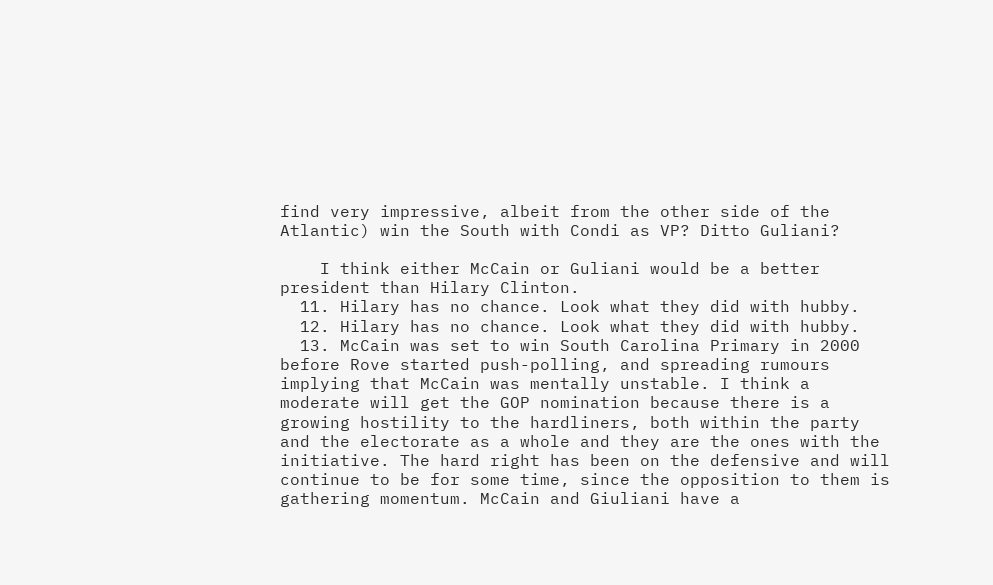find very impressive, albeit from the other side of the Atlantic) win the South with Condi as VP? Ditto Guliani?

    I think either McCain or Guliani would be a better president than Hilary Clinton.
  11. Hilary has no chance. Look what they did with hubby.
  12. Hilary has no chance. Look what they did with hubby.
  13. McCain was set to win South Carolina Primary in 2000 before Rove started push-polling, and spreading rumours implying that McCain was mentally unstable. I think a moderate will get the GOP nomination because there is a growing hostility to the hardliners, both within the party and the electorate as a whole and they are the ones with the initiative. The hard right has been on the defensive and will continue to be for some time, since the opposition to them is gathering momentum. McCain and Giuliani have a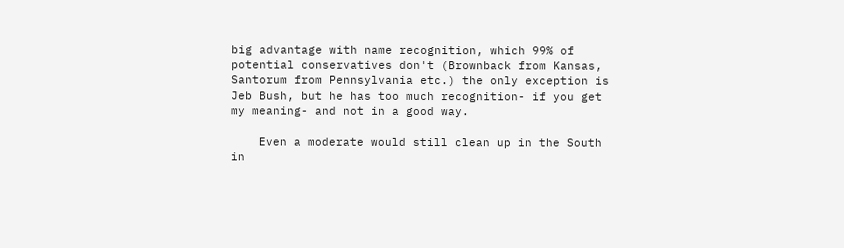big advantage with name recognition, which 99% of potential conservatives don't (Brownback from Kansas, Santorum from Pennsylvania etc.) the only exception is Jeb Bush, but he has too much recognition- if you get my meaning- and not in a good way.

    Even a moderate would still clean up in the South in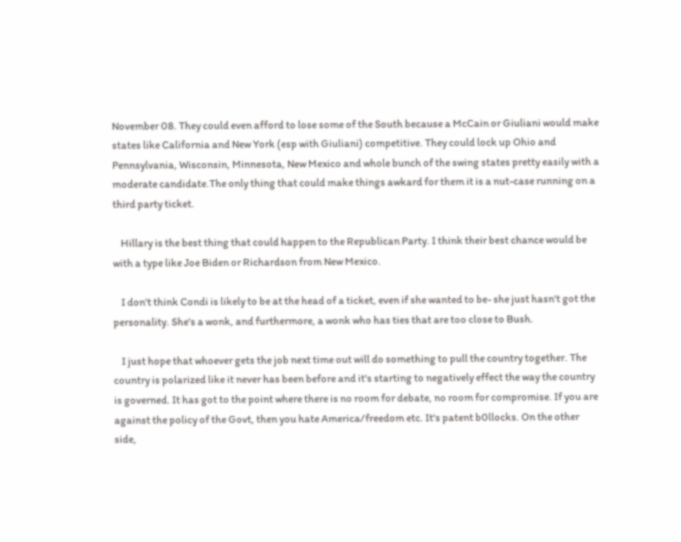November 08. They could even afford to lose some of the South because a McCain or Giuliani would make states like California and New York (esp with Giuliani) competitive. They could lock up Ohio and Pennsylvania, Wisconsin, Minnesota, New Mexico and whole bunch of the swing states pretty easily with a moderate candidate.The only thing that could make things awkard for them it is a nut-case running on a third party ticket.

    Hillary is the best thing that could happen to the Republican Party. I think their best chance would be with a type like Joe Biden or Richardson from New Mexico.

    I don't think Condi is likely to be at the head of a ticket, even if she wanted to be- she just hasn't got the personality. She's a wonk, and furthermore, a wonk who has ties that are too close to Bush.

    I just hope that whoever gets the job next time out will do something to pull the country together. The country is polarized like it never has been before and it's starting to negatively effect the way the country is governed. It has got to the point where there is no room for debate, no room for compromise. If you are against the policy of the Govt, then you hate America/freedom etc. It's patent b0llocks. On the other side,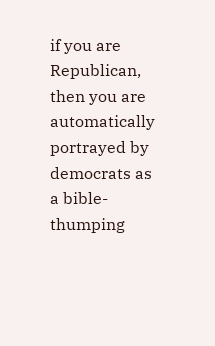if you are Republican, then you are automatically portrayed by democrats as a bible-thumping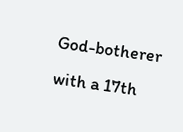God-botherer with a 17th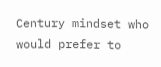Century mindset who would prefer to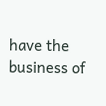have the business of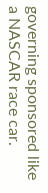governing sponsored like a NASCAR race car.